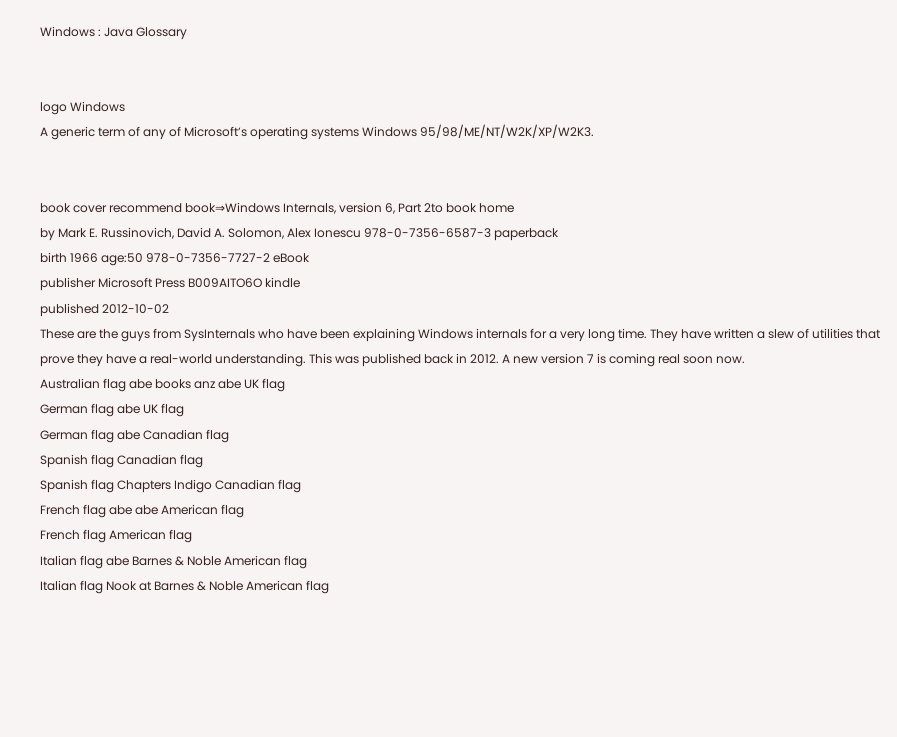Windows : Java Glossary


logo Windows
A generic term of any of Microsoft’s operating systems Windows 95/98/ME/NT/W2K/XP/W2K3.


book cover recommend book⇒Windows Internals, version 6, Part 2to book home
by Mark E. Russinovich, David A. Solomon, Alex Ionescu 978-0-7356-6587-3 paperback
birth 1966 age:50 978-0-7356-7727-2 eBook
publisher Microsoft Press B009AITO6O kindle
published 2012-10-02
These are the guys from SysInternals who have been explaining Windows internals for a very long time. They have written a slew of utilities that prove they have a real-world understanding. This was published back in 2012. A new version 7 is coming real soon now.
Australian flag abe books anz abe UK flag
German flag abe UK flag
German flag abe Canadian flag
Spanish flag Canadian flag
Spanish flag Chapters Indigo Canadian flag
French flag abe abe American flag
French flag American flag
Italian flag abe Barnes & Noble American flag
Italian flag Nook at Barnes & Noble American flag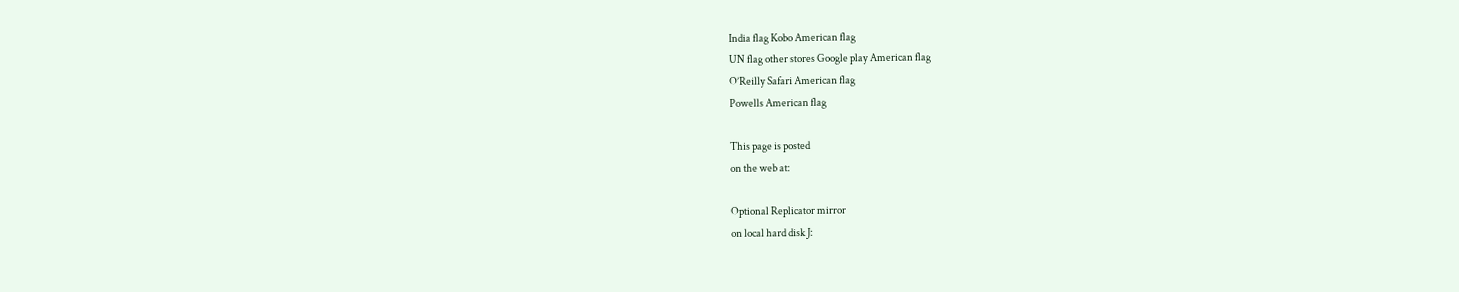India flag Kobo American flag
UN flag other stores Google play American flag
O’Reilly Safari American flag
Powells American flag

This page is posted
on the web at:

Optional Replicator mirror
on local hard disk J: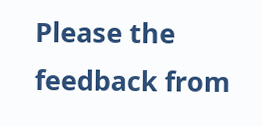Please the feedback from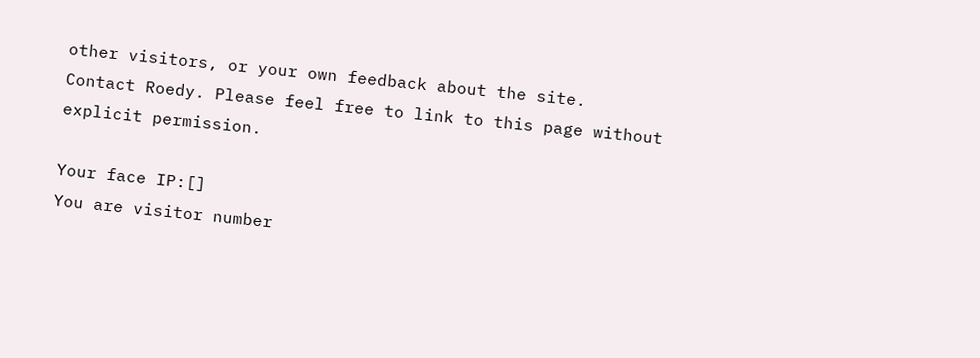other visitors, or your own feedback about the site.
Contact Roedy. Please feel free to link to this page without explicit permission.

Your face IP:[]
You are visitor number